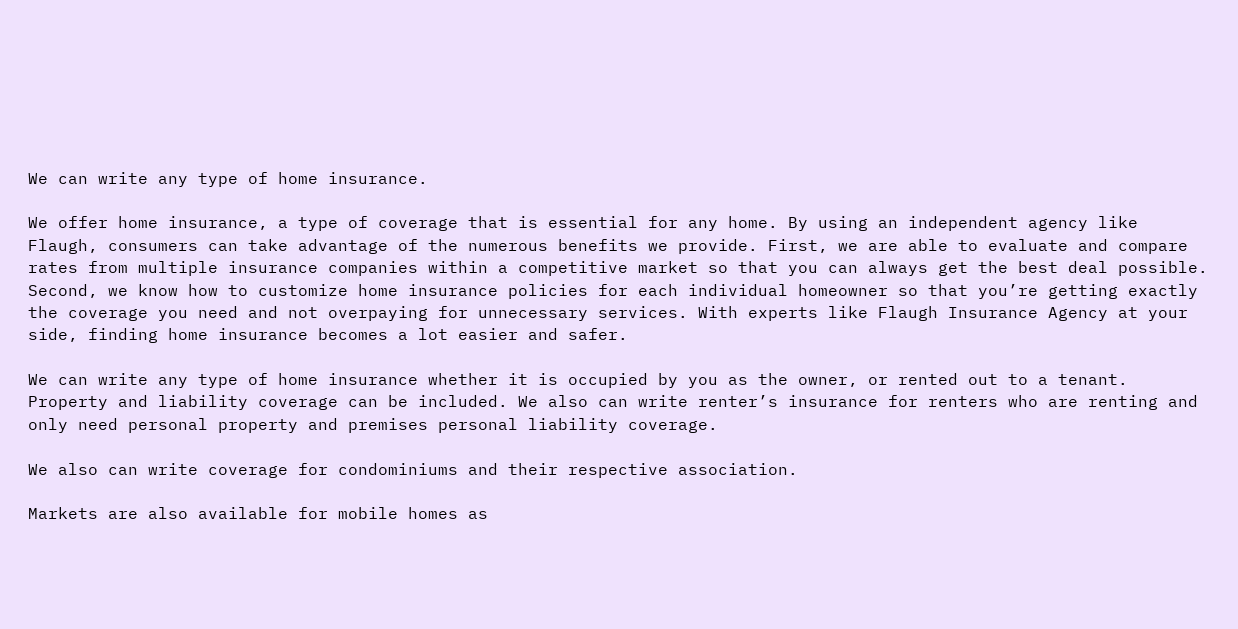We can write any type of home insurance.

We offer home insurance, a type of coverage that is essential for any home. By using an independent agency like Flaugh, consumers can take advantage of the numerous benefits we provide. First, we are able to evaluate and compare rates from multiple insurance companies within a competitive market so that you can always get the best deal possible. Second, we know how to customize home insurance policies for each individual homeowner so that you’re getting exactly the coverage you need and not overpaying for unnecessary services. With experts like Flaugh Insurance Agency at your side, finding home insurance becomes a lot easier and safer.

We can write any type of home insurance whether it is occupied by you as the owner, or rented out to a tenant. Property and liability coverage can be included. We also can write renter’s insurance for renters who are renting and only need personal property and premises personal liability coverage.

We also can write coverage for condominiums and their respective association.

Markets are also available for mobile homes as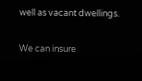well as vacant dwellings.

We can insure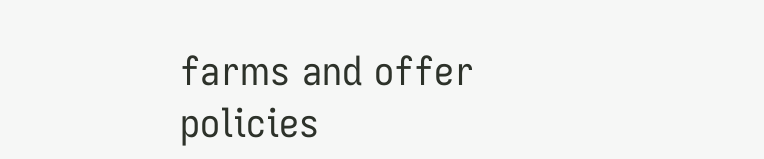farms and offer policies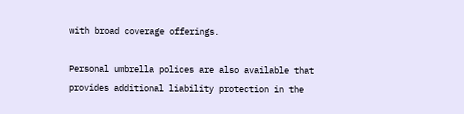with broad coverage offerings.

Personal umbrella polices are also available that provides additional liability protection in the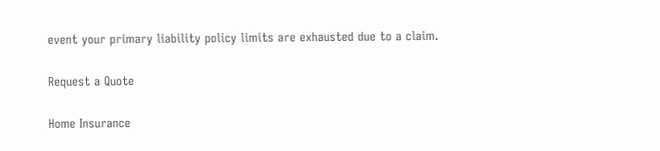event your primary liability policy limits are exhausted due to a claim.

Request a Quote

Home Insurance